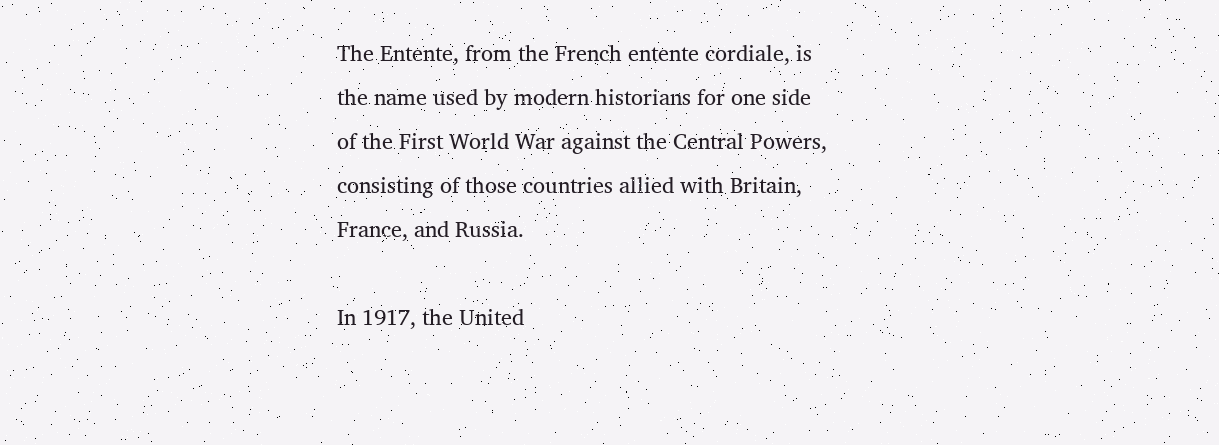The Entente, from the French entente cordiale, is the name used by modern historians for one side of the First World War against the Central Powers, consisting of those countries allied with Britain, France, and Russia.

In 1917, the United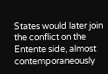States would later join the conflict on the Entente side, almost contemporaneously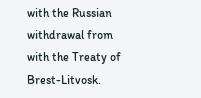with the Russian withdrawal from with the Treaty of Brest-Litvosk.